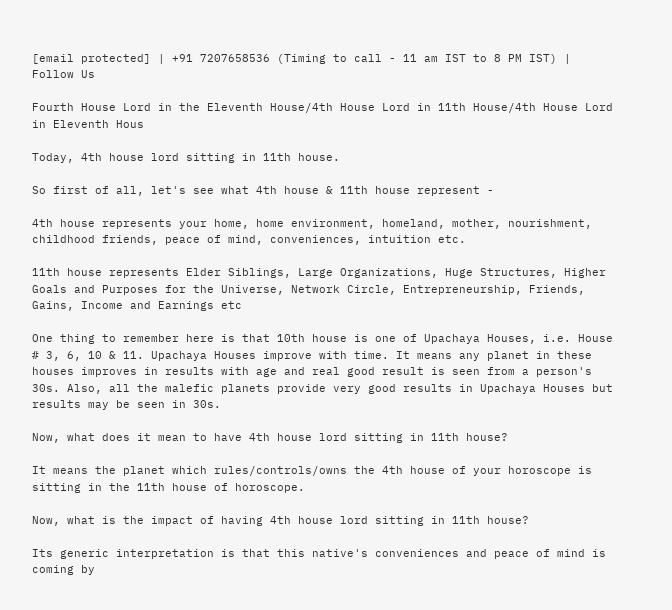[email protected] | +91 7207658536 (Timing to call - 11 am IST to 8 PM IST) |
Follow Us

Fourth House Lord in the Eleventh House/4th House Lord in 11th House/4th House Lord in Eleventh Hous

Today, 4th house lord sitting in 11th house.

So first of all, let's see what 4th house & 11th house represent -

4th house represents your home, home environment, homeland, mother, nourishment, childhood friends, peace of mind, conveniences, intuition etc.

11th house represents Elder Siblings, Large Organizations, Huge Structures, Higher Goals and Purposes for the Universe, Network Circle, Entrepreneurship, Friends, Gains, Income and Earnings etc

One thing to remember here is that 10th house is one of Upachaya Houses, i.e. House # 3, 6, 10 & 11. Upachaya Houses improve with time. It means any planet in these houses improves in results with age and real good result is seen from a person's 30s. Also, all the malefic planets provide very good results in Upachaya Houses but results may be seen in 30s.

Now, what does it mean to have 4th house lord sitting in 11th house?

It means the planet which rules/controls/owns the 4th house of your horoscope is sitting in the 11th house of horoscope.

Now, what is the impact of having 4th house lord sitting in 11th house?

Its generic interpretation is that this native's conveniences and peace of mind is coming by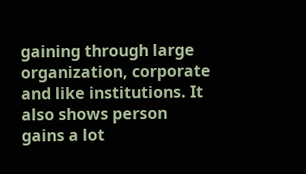gaining through large organization, corporate and like institutions. It also shows person gains a lot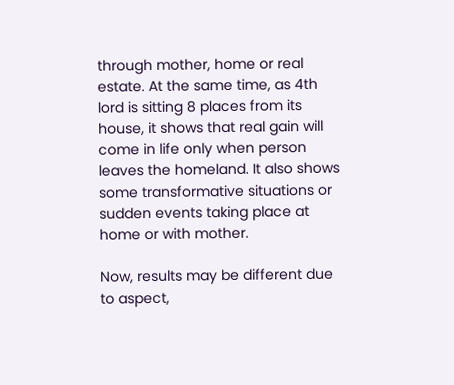through mother, home or real estate. At the same time, as 4th lord is sitting 8 places from its house, it shows that real gain will come in life only when person leaves the homeland. It also shows some transformative situations or sudden events taking place at home or with mother.

Now, results may be different due to aspect,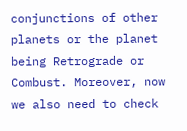conjunctions of other planets or the planet being Retrograde or Combust. Moreover, now we also need to check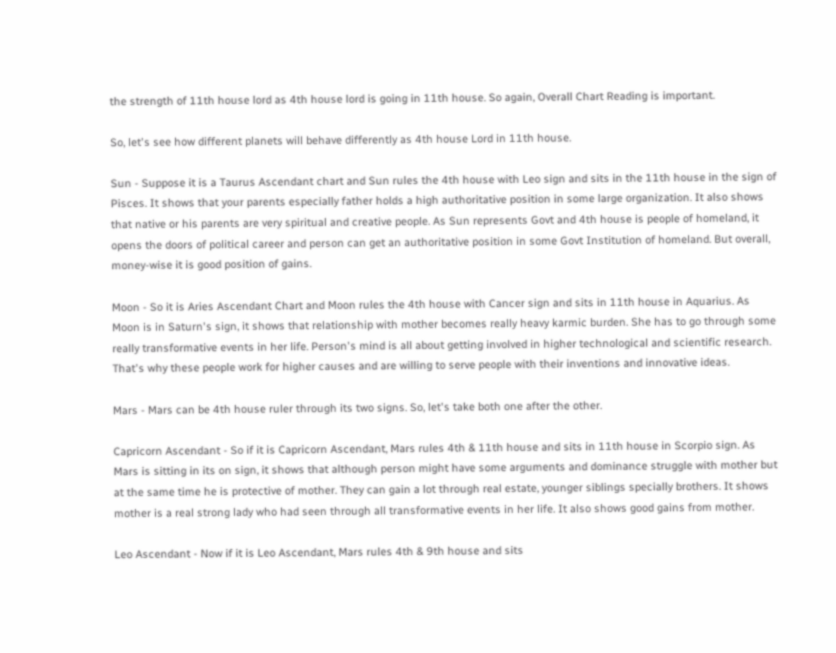the strength of 11th house lord as 4th house lord is going in 11th house. So again, Overall Chart Reading is important.

So, let's see how different planets will behave differently as 4th house Lord in 11th house.

Sun - Suppose it is a Taurus Ascendant chart and Sun rules the 4th house with Leo sign and sits in the 11th house in the sign of Pisces. It shows that your parents especially father holds a high authoritative position in some large organization. It also shows that native or his parents are very spiritual and creative people. As Sun represents Govt and 4th house is people of homeland, it opens the doors of political career and person can get an authoritative position in some Govt Institution of homeland. But overall, money-wise it is good position of gains.

Moon - So it is Aries Ascendant Chart and Moon rules the 4th house with Cancer sign and sits in 11th house in Aquarius. As Moon is in Saturn's sign, it shows that relationship with mother becomes really heavy karmic burden. She has to go through some really transformative events in her life. Person's mind is all about getting involved in higher technological and scientific research. That's why these people work for higher causes and are willing to serve people with their inventions and innovative ideas.

Mars - Mars can be 4th house ruler through its two signs. So, let's take both one after the other.

Capricorn Ascendant - So if it is Capricorn Ascendant, Mars rules 4th & 11th house and sits in 11th house in Scorpio sign. As Mars is sitting in its on sign, it shows that although person might have some arguments and dominance struggle with mother but at the same time he is protective of mother. They can gain a lot through real estate, younger siblings specially brothers. It shows mother is a real strong lady who had seen through all transformative events in her life. It also shows good gains from mother.

Leo Ascendant - Now if it is Leo Ascendant, Mars rules 4th & 9th house and sits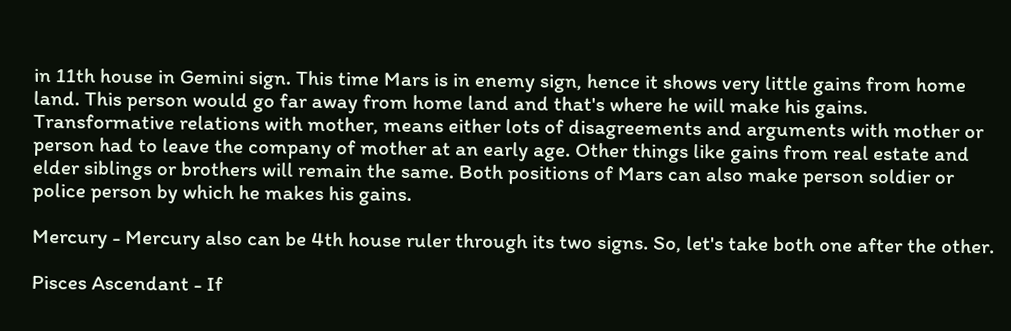in 11th house in Gemini sign. This time Mars is in enemy sign, hence it shows very little gains from home land. This person would go far away from home land and that's where he will make his gains. Transformative relations with mother, means either lots of disagreements and arguments with mother or person had to leave the company of mother at an early age. Other things like gains from real estate and elder siblings or brothers will remain the same. Both positions of Mars can also make person soldier or police person by which he makes his gains.

Mercury - Mercury also can be 4th house ruler through its two signs. So, let's take both one after the other.

Pisces Ascendant - If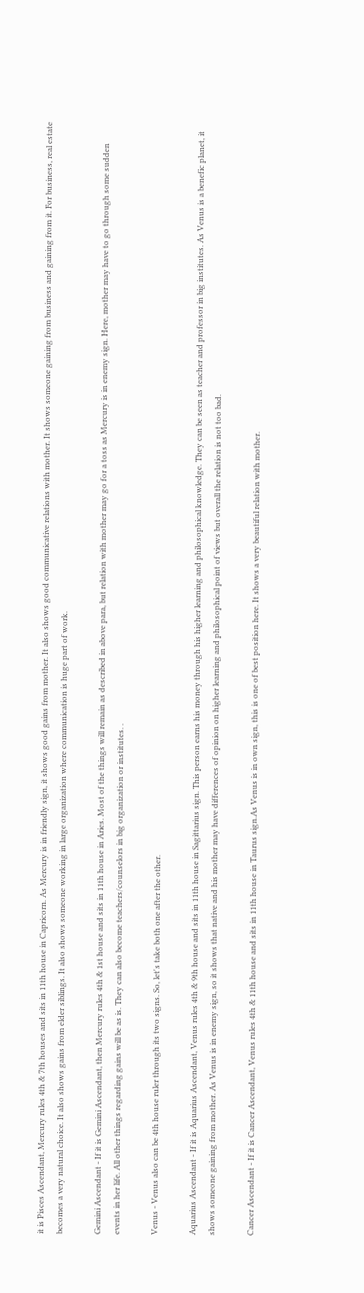it is Pisces Ascendant, Mercury rules 4th & 7th houses and sits in 11th house in Capricorn. As Mercury is in friendly sign, it shows good gains from mother. It also shows good communicative relations with mother. It shows someone gaining from business and gaining from it. For business, real estate becomes a very natural choice. It also shows gains from elder siblings. It also shows someone working in large organization where communication is huge part of work.

Gemini Ascendant - If it is Gemini Ascendant, then Mercury rules 4th & 1st house and sits in 11th house in Aries. Most of the things will remain as described in above para, but relation with mother may go for a toss as Mercury is in enemy sign. Here, mother may have to go through some sudden events in her life. All other things regarding gains will be as is. They can also become teachers/counselors in big organization or institutes. .

Venus - Venus also can be 4th house ruler through its two signs. So, let's take both one after the other.

Aquarius Ascendant - If it is Aquarius Ascendant, Venus rules 4th & 9th house and sits in 11th house in Sagittarius sign. This person earns his money through his higher learning and philosophical knowledge. They can be seen as teacher and professor in big institutes. As Venus is a benefic planet, it shows someone gaining from mother. As Venus is in enemy sign, so it shows that native and his mother may have differences of opinion on higher learning and philosophical point of views but overall the relation is not too bad.

Cancer Ascendant - If it is Cancer Ascendant, Venus rules 4th & 11th house and sits in 11th house in Taurus sign.As Venus is in own sign, this is one of best position here. It shows a very beautiful relation with mother.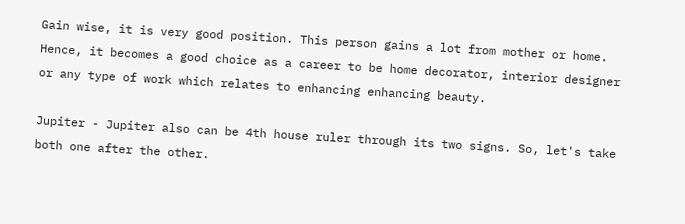Gain wise, it is very good position. This person gains a lot from mother or home. Hence, it becomes a good choice as a career to be home decorator, interior designer or any type of work which relates to enhancing enhancing beauty.

Jupiter - Jupiter also can be 4th house ruler through its two signs. So, let's take both one after the other.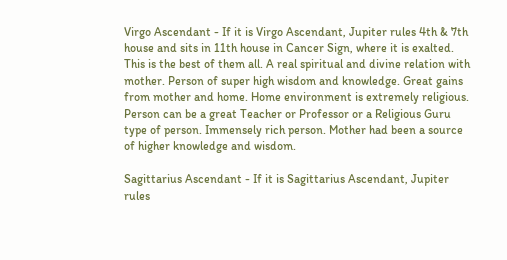Virgo Ascendant - If it is Virgo Ascendant, Jupiter rules 4th & 7th house and sits in 11th house in Cancer Sign, where it is exalted. This is the best of them all. A real spiritual and divine relation with mother. Person of super high wisdom and knowledge. Great gains from mother and home. Home environment is extremely religious. Person can be a great Teacher or Professor or a Religious Guru type of person. Immensely rich person. Mother had been a source of higher knowledge and wisdom.

Sagittarius Ascendant - If it is Sagittarius Ascendant, Jupiter rules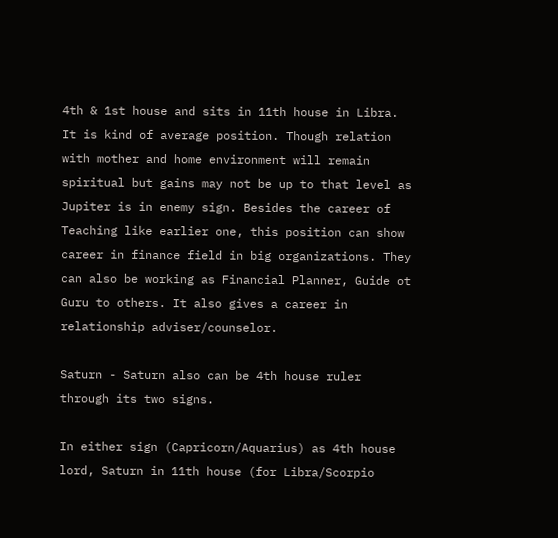4th & 1st house and sits in 11th house in Libra. It is kind of average position. Though relation with mother and home environment will remain spiritual but gains may not be up to that level as Jupiter is in enemy sign. Besides the career of Teaching like earlier one, this position can show career in finance field in big organizations. They can also be working as Financial Planner, Guide ot Guru to others. It also gives a career in relationship adviser/counselor.

Saturn - Saturn also can be 4th house ruler through its two signs.

In either sign (Capricorn/Aquarius) as 4th house lord, Saturn in 11th house (for Libra/Scorpio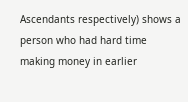Ascendants respectively) shows a person who had hard time making money in earlier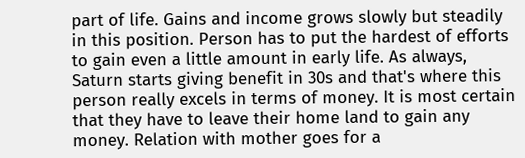part of life. Gains and income grows slowly but steadily in this position. Person has to put the hardest of efforts to gain even a little amount in early life. As always, Saturn starts giving benefit in 30s and that's where this person really excels in terms of money. It is most certain that they have to leave their home land to gain any money. Relation with mother goes for a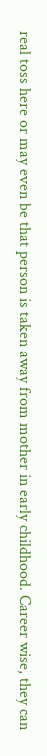real toss here or may even be that person is taken away from mother in early childhood. Career wise, they can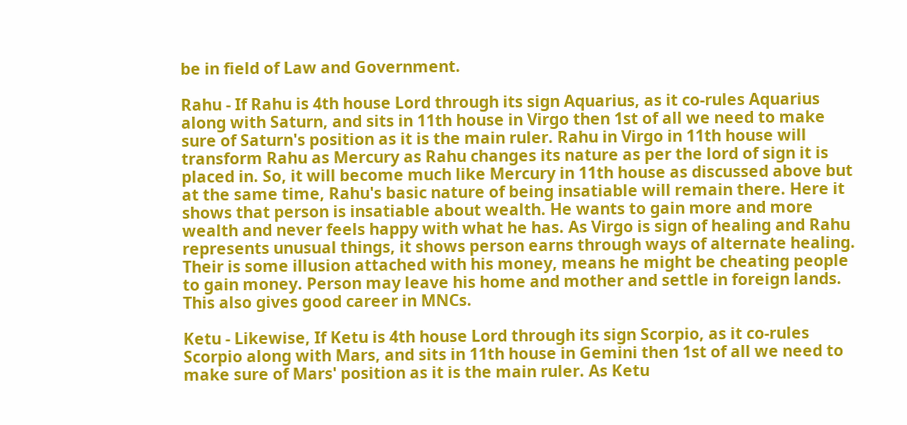be in field of Law and Government.

Rahu - If Rahu is 4th house Lord through its sign Aquarius, as it co-rules Aquarius along with Saturn, and sits in 11th house in Virgo then 1st of all we need to make sure of Saturn's position as it is the main ruler. Rahu in Virgo in 11th house will transform Rahu as Mercury as Rahu changes its nature as per the lord of sign it is placed in. So, it will become much like Mercury in 11th house as discussed above but at the same time, Rahu's basic nature of being insatiable will remain there. Here it shows that person is insatiable about wealth. He wants to gain more and more wealth and never feels happy with what he has. As Virgo is sign of healing and Rahu represents unusual things, it shows person earns through ways of alternate healing. Their is some illusion attached with his money, means he might be cheating people to gain money. Person may leave his home and mother and settle in foreign lands. This also gives good career in MNCs.

Ketu - Likewise, If Ketu is 4th house Lord through its sign Scorpio, as it co-rules Scorpio along with Mars, and sits in 11th house in Gemini then 1st of all we need to make sure of Mars' position as it is the main ruler. As Ketu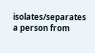isolates/separates a person from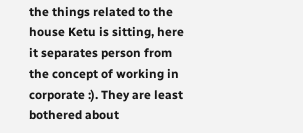the things related to the house Ketu is sitting, here it separates person from the concept of working in corporate :). They are least bothered about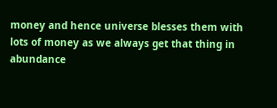money and hence universe blesses them with lots of money as we always get that thing in abundance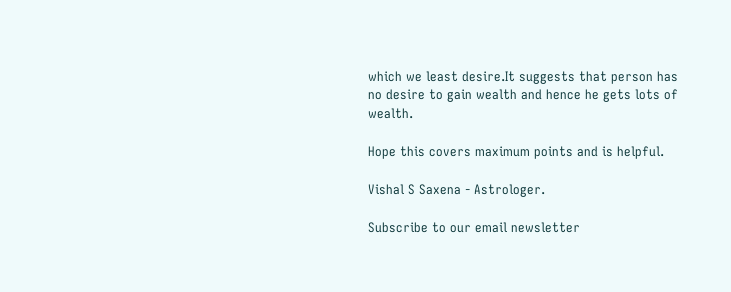which we least desire.It suggests that person has no desire to gain wealth and hence he gets lots of wealth.

Hope this covers maximum points and is helpful.

Vishal S Saxena - Astrologer.

Subscribe to our email newsletter